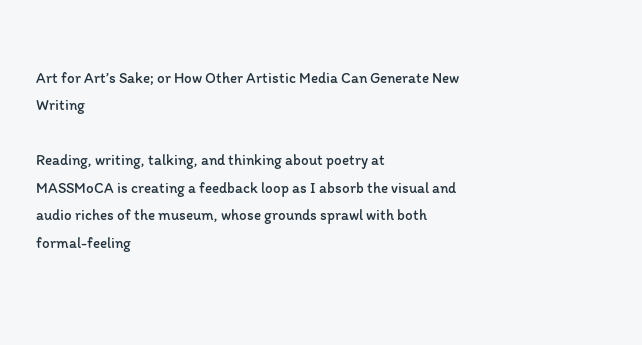Art for Art’s Sake; or How Other Artistic Media Can Generate New Writing

Reading, writing, talking, and thinking about poetry at MASSMoCA is creating a feedback loop as I absorb the visual and audio riches of the museum, whose grounds sprawl with both formal-feeling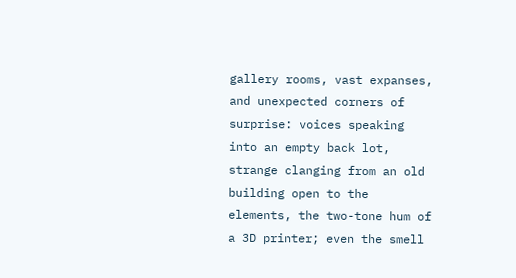gallery rooms, vast expanses, and unexpected corners of surprise: voices speaking into an empty back lot, strange clanging from an old building open to the elements, the two-tone hum of a 3D printer; even the smell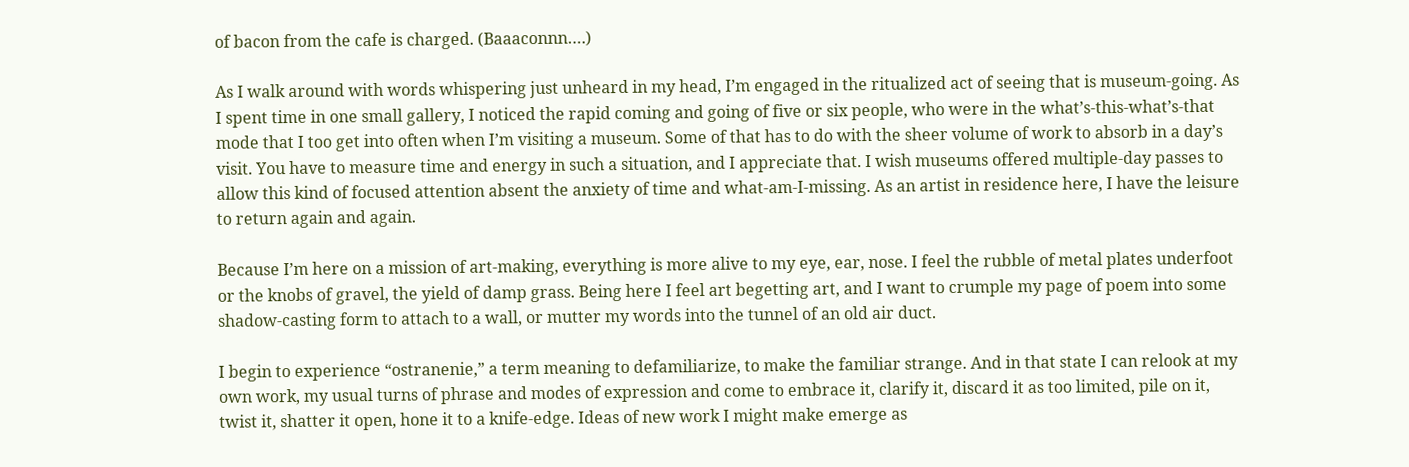of bacon from the cafe is charged. (Baaaconnn….)

As I walk around with words whispering just unheard in my head, I’m engaged in the ritualized act of seeing that is museum-going. As I spent time in one small gallery, I noticed the rapid coming and going of five or six people, who were in the what’s-this-what’s-that mode that I too get into often when I’m visiting a museum. Some of that has to do with the sheer volume of work to absorb in a day’s visit. You have to measure time and energy in such a situation, and I appreciate that. I wish museums offered multiple-day passes to allow this kind of focused attention absent the anxiety of time and what-am-I-missing. As an artist in residence here, I have the leisure to return again and again.

Because I’m here on a mission of art-making, everything is more alive to my eye, ear, nose. I feel the rubble of metal plates underfoot or the knobs of gravel, the yield of damp grass. Being here I feel art begetting art, and I want to crumple my page of poem into some shadow-casting form to attach to a wall, or mutter my words into the tunnel of an old air duct.

I begin to experience “ostranenie,” a term meaning to defamiliarize, to make the familiar strange. And in that state I can relook at my own work, my usual turns of phrase and modes of expression and come to embrace it, clarify it, discard it as too limited, pile on it, twist it, shatter it open, hone it to a knife-edge. Ideas of new work I might make emerge as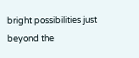bright possibilities just beyond the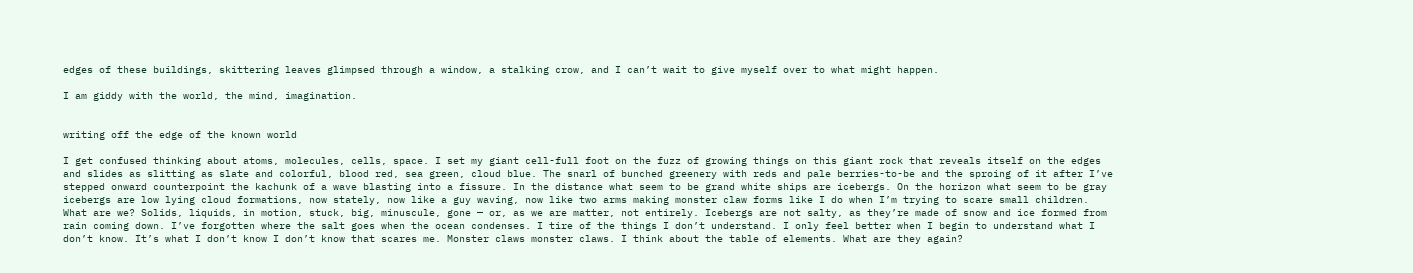edges of these buildings, skittering leaves glimpsed through a window, a stalking crow, and I can’t wait to give myself over to what might happen.

I am giddy with the world, the mind, imagination.


writing off the edge of the known world

I get confused thinking about atoms, molecules, cells, space. I set my giant cell-full foot on the fuzz of growing things on this giant rock that reveals itself on the edges and slides as slitting as slate and colorful, blood red, sea green, cloud blue. The snarl of bunched greenery with reds and pale berries-to-be and the sproing of it after I’ve stepped onward counterpoint the kachunk of a wave blasting into a fissure. In the distance what seem to be grand white ships are icebergs. On the horizon what seem to be gray icebergs are low lying cloud formations, now stately, now like a guy waving, now like two arms making monster claw forms like I do when I’m trying to scare small children. What are we? Solids, liquids, in motion, stuck, big, minuscule, gone — or, as we are matter, not entirely. Icebergs are not salty, as they’re made of snow and ice formed from rain coming down. I’ve forgotten where the salt goes when the ocean condenses. I tire of the things I don’t understand. I only feel better when I begin to understand what I don’t know. It’s what I don’t know I don’t know that scares me. Monster claws monster claws. I think about the table of elements. What are they again?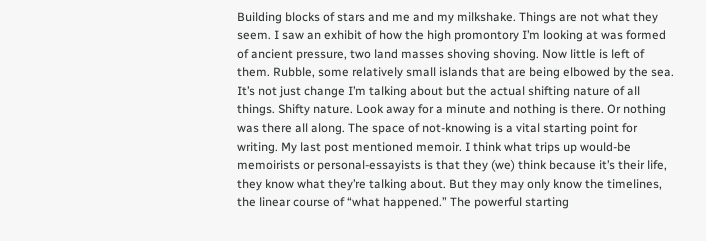Building blocks of stars and me and my milkshake. Things are not what they seem. I saw an exhibit of how the high promontory I’m looking at was formed of ancient pressure, two land masses shoving shoving. Now little is left of them. Rubble, some relatively small islands that are being elbowed by the sea. It’s not just change I’m talking about but the actual shifting nature of all things. Shifty nature. Look away for a minute and nothing is there. Or nothing was there all along. The space of not-knowing is a vital starting point for writing. My last post mentioned memoir. I think what trips up would-be memoirists or personal-essayists is that they (we) think because it’s their life, they know what they’re talking about. But they may only know the timelines, the linear course of “what happened.” The powerful starting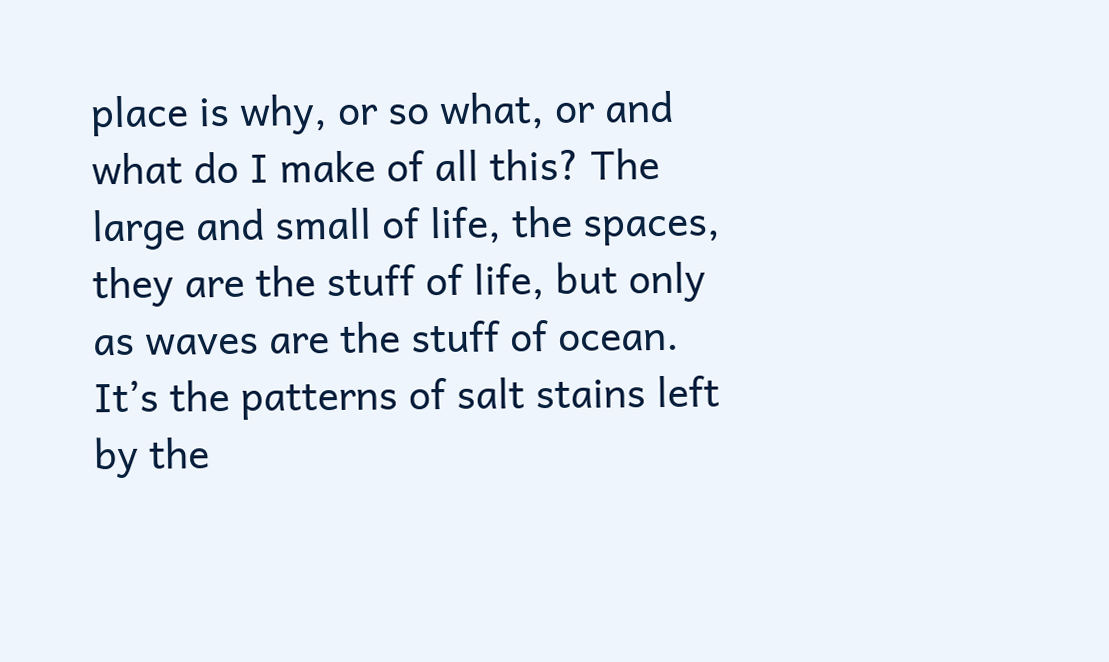place is why, or so what, or and what do I make of all this? The large and small of life, the spaces, they are the stuff of life, but only as waves are the stuff of ocean. It’s the patterns of salt stains left by the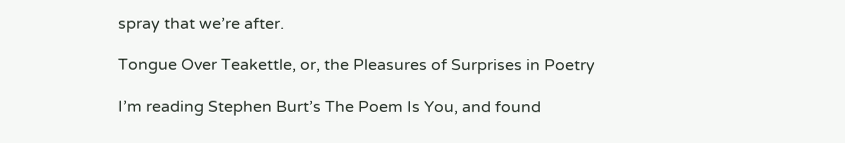spray that we’re after.

Tongue Over Teakettle, or, the Pleasures of Surprises in Poetry

I’m reading Stephen Burt’s The Poem Is You, and found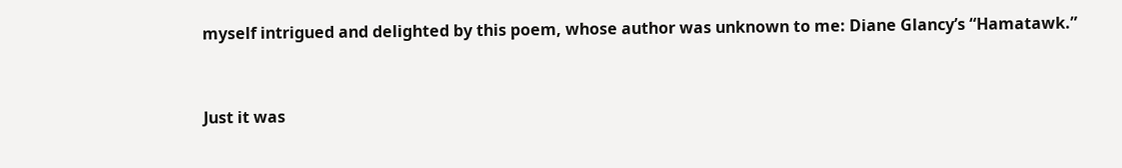myself intrigued and delighted by this poem, whose author was unknown to me: Diane Glancy’s “Hamatawk.”



Just it was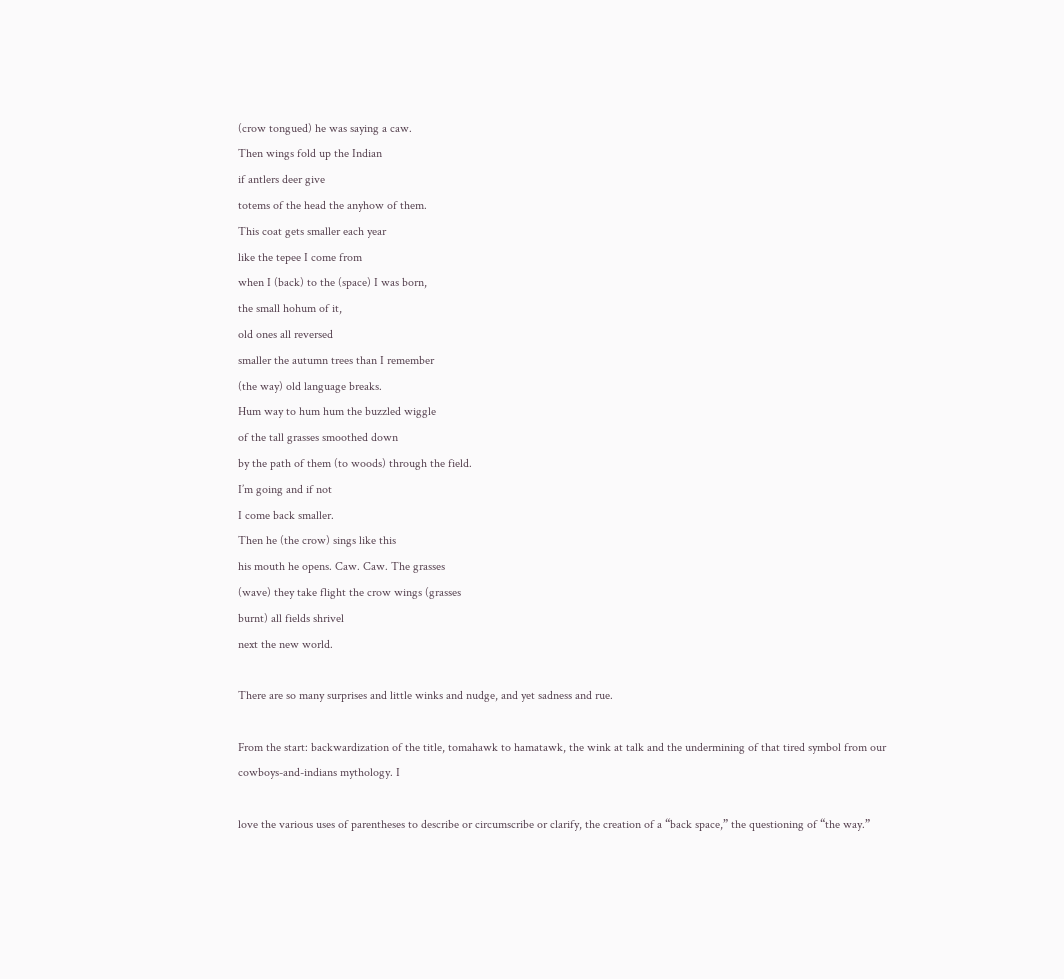(crow tongued) he was saying a caw.
Then wings fold up the Indian
if antlers deer give
totems of the head the anyhow of them.
This coat gets smaller each year
like the tepee I come from
when I (back) to the (space) I was born,
the small hohum of it,
old ones all reversed
smaller the autumn trees than I remember
(the way) old language breaks.
Hum way to hum hum the buzzled wiggle
of the tall grasses smoothed down
by the path of them (to woods) through the field.
I’m going and if not
I come back smaller.
Then he (the crow) sings like this
his mouth he opens. Caw. Caw. The grasses
(wave) they take flight the crow wings (grasses
burnt) all fields shrivel
next the new world.

There are so many surprises and little winks and nudge, and yet sadness and rue.

From the start: backwardization of the title, tomahawk to hamatawk, the wink at talk and the undermining of that tired symbol from our cowboys-and-indians mythology. I

love the various uses of parentheses to describe or circumscribe or clarify, the creation of a “back space,” the questioning of “the way.”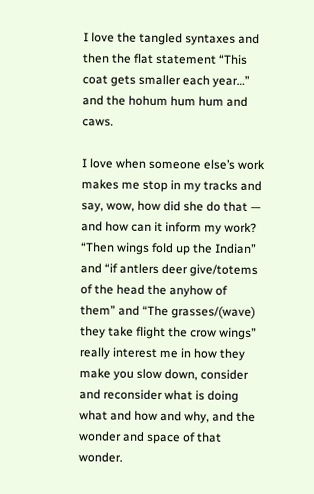I love the tangled syntaxes and then the flat statement “This coat gets smaller each year…” and the hohum hum hum and caws.

I love when someone else’s work makes me stop in my tracks and say, wow, how did she do that — and how can it inform my work? “Then wings fold up the Indian” and “if antlers deer give/totems of the head the anyhow of them” and “The grasses/(wave) they take flight the crow wings” really interest me in how they make you slow down, consider and reconsider what is doing what and how and why, and the wonder and space of that wonder.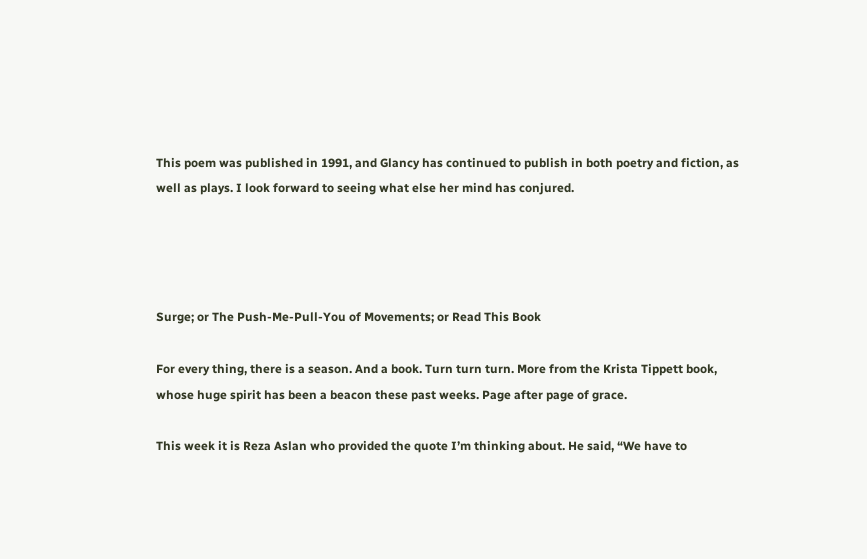This poem was published in 1991, and Glancy has continued to publish in both poetry and fiction, as well as plays. I look forward to seeing what else her mind has conjured.




Surge; or The Push-Me-Pull-You of Movements; or Read This Book

For every thing, there is a season. And a book. Turn turn turn. More from the Krista Tippett book, whose huge spirit has been a beacon these past weeks. Page after page of grace.

This week it is Reza Aslan who provided the quote I’m thinking about. He said, “We have to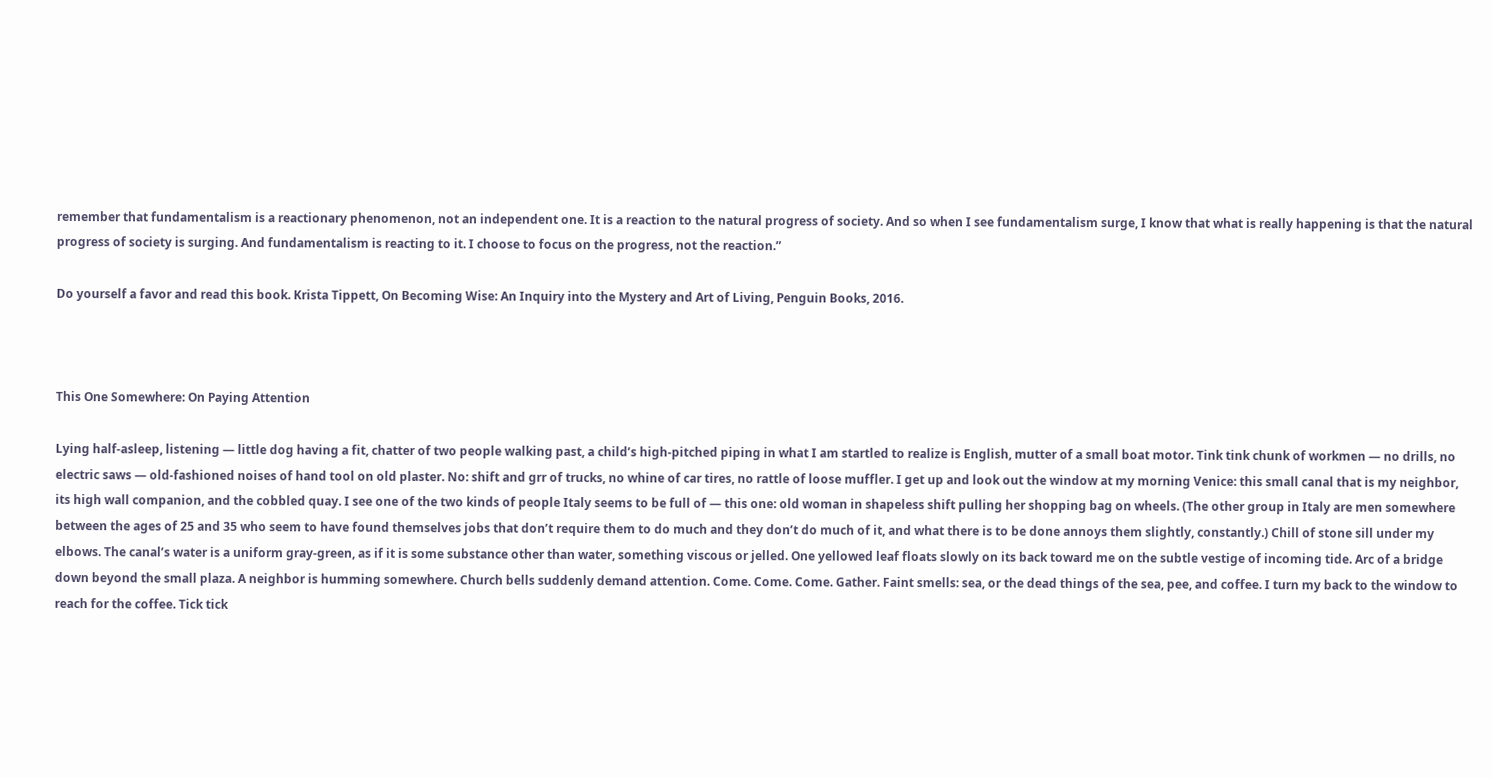remember that fundamentalism is a reactionary phenomenon, not an independent one. It is a reaction to the natural progress of society. And so when I see fundamentalism surge, I know that what is really happening is that the natural progress of society is surging. And fundamentalism is reacting to it. I choose to focus on the progress, not the reaction.”

Do yourself a favor and read this book. Krista Tippett, On Becoming Wise: An Inquiry into the Mystery and Art of Living, Penguin Books, 2016.



This One Somewhere: On Paying Attention

Lying half-asleep, listening — little dog having a fit, chatter of two people walking past, a child’s high-pitched piping in what I am startled to realize is English, mutter of a small boat motor. Tink tink chunk of workmen — no drills, no electric saws — old-fashioned noises of hand tool on old plaster. No: shift and grr of trucks, no whine of car tires, no rattle of loose muffler. I get up and look out the window at my morning Venice: this small canal that is my neighbor, its high wall companion, and the cobbled quay. I see one of the two kinds of people Italy seems to be full of — this one: old woman in shapeless shift pulling her shopping bag on wheels. (The other group in Italy are men somewhere between the ages of 25 and 35 who seem to have found themselves jobs that don’t require them to do much and they don’t do much of it, and what there is to be done annoys them slightly, constantly.) Chill of stone sill under my elbows. The canal’s water is a uniform gray-green, as if it is some substance other than water, something viscous or jelled. One yellowed leaf floats slowly on its back toward me on the subtle vestige of incoming tide. Arc of a bridge down beyond the small plaza. A neighbor is humming somewhere. Church bells suddenly demand attention. Come. Come. Come. Gather. Faint smells: sea, or the dead things of the sea, pee, and coffee. I turn my back to the window to reach for the coffee. Tick tick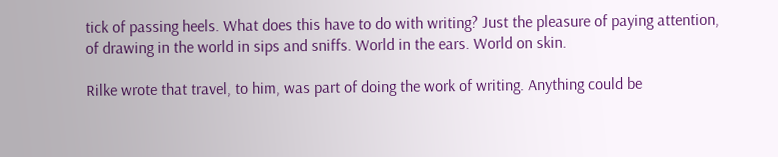tick of passing heels. What does this have to do with writing? Just the pleasure of paying attention, of drawing in the world in sips and sniffs. World in the ears. World on skin.

Rilke wrote that travel, to him, was part of doing the work of writing. Anything could be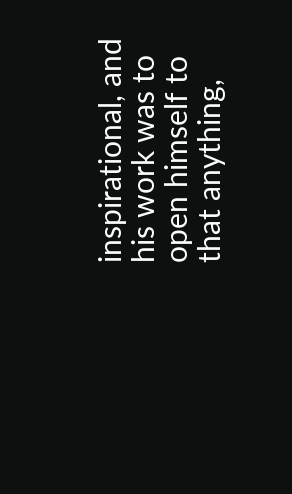inspirational, and his work was to open himself to that anything,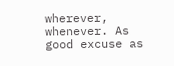wherever, whenever. As good excuse as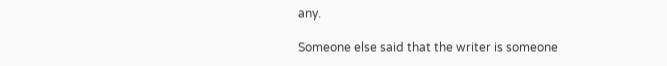any.

Someone else said that the writer is someone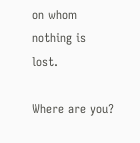on whom nothing is lost.

Where are you?